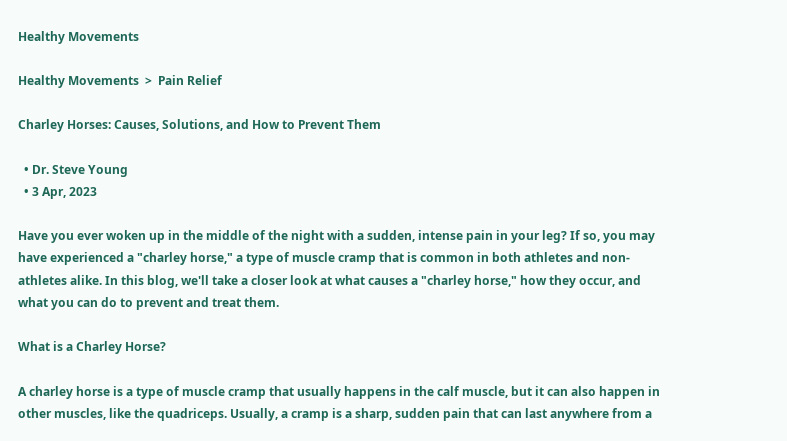Healthy Movements

Healthy Movements  >  Pain Relief

Charley Horses: Causes, Solutions, and How to Prevent Them

  • Dr. Steve Young
  • 3 Apr, 2023

Have you ever woken up in the middle of the night with a sudden, intense pain in your leg? If so, you may have experienced a "charley horse," a type of muscle cramp that is common in both athletes and non-athletes alike. In this blog, we'll take a closer look at what causes a "charley horse," how they occur, and what you can do to prevent and treat them.

What is a Charley Horse?

A charley horse is a type of muscle cramp that usually happens in the calf muscle, but it can also happen in other muscles, like the quadriceps. Usually, a cramp is a sharp, sudden pain that can last anywhere from a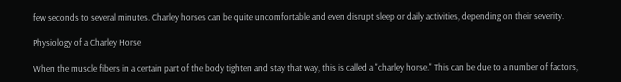few seconds to several minutes. Charley horses can be quite uncomfortable and even disrupt sleep or daily activities, depending on their severity.

Physiology of a Charley Horse

When the muscle fibers in a certain part of the body tighten and stay that way, this is called a "charley horse." This can be due to a number of factors,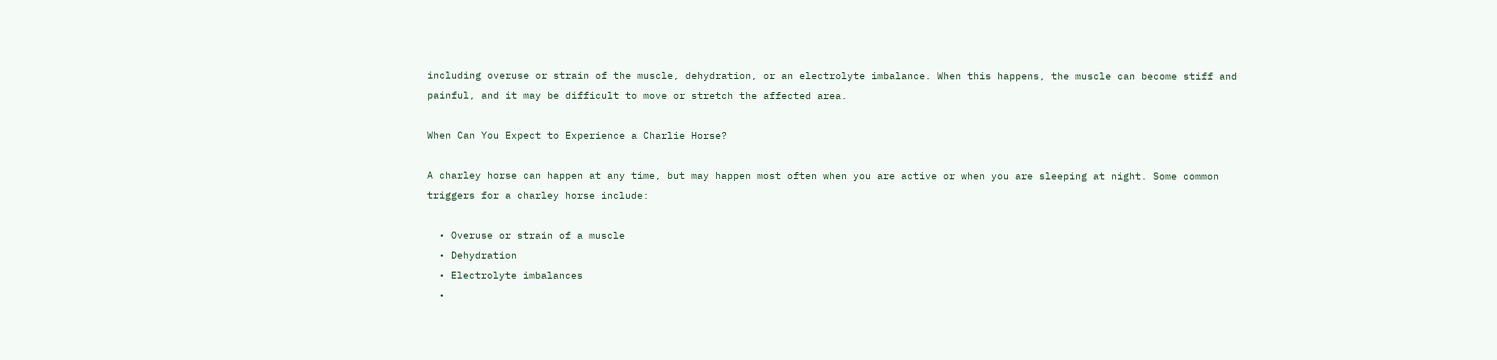including overuse or strain of the muscle, dehydration, or an electrolyte imbalance. When this happens, the muscle can become stiff and painful, and it may be difficult to move or stretch the affected area.

When Can You Expect to Experience a Charlie Horse?

A charley horse can happen at any time, but may happen most often when you are active or when you are sleeping at night. Some common triggers for a charley horse include:

  • Overuse or strain of a muscle
  • Dehydration
  • Electrolyte imbalances
  •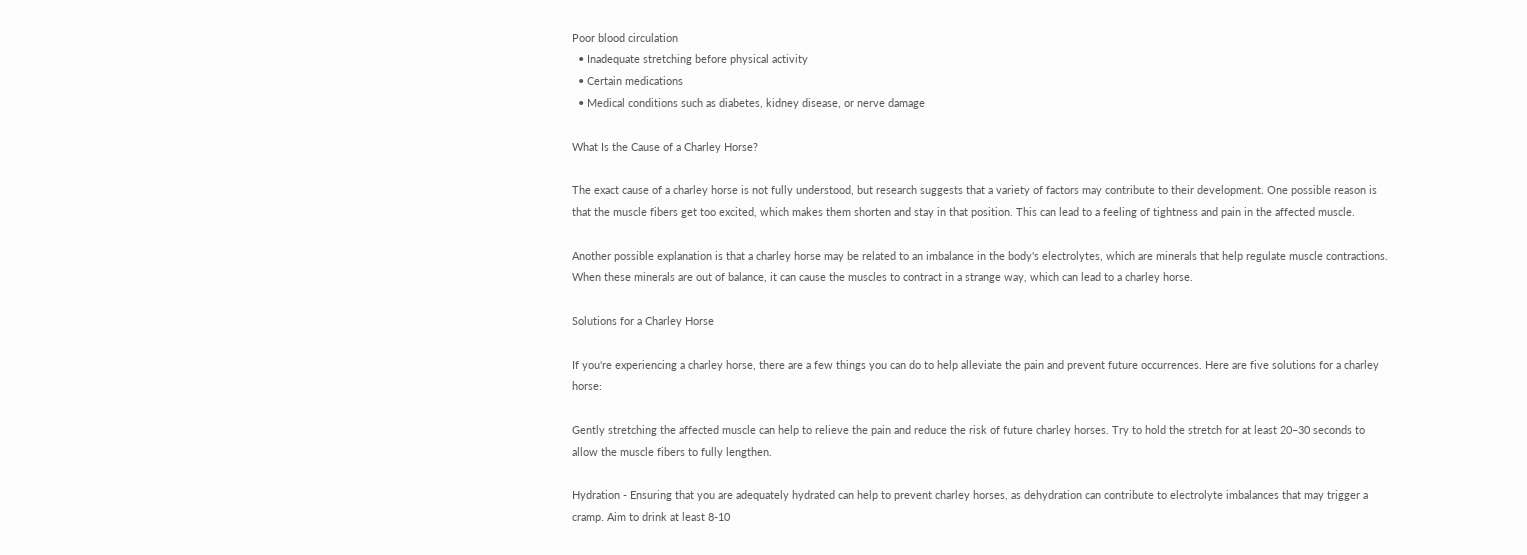Poor blood circulation
  • Inadequate stretching before physical activity
  • Certain medications
  • Medical conditions such as diabetes, kidney disease, or nerve damage

What Is the Cause of a Charley Horse?

The exact cause of a charley horse is not fully understood, but research suggests that a variety of factors may contribute to their development. One possible reason is that the muscle fibers get too excited, which makes them shorten and stay in that position. This can lead to a feeling of tightness and pain in the affected muscle.

Another possible explanation is that a charley horse may be related to an imbalance in the body's electrolytes, which are minerals that help regulate muscle contractions. When these minerals are out of balance, it can cause the muscles to contract in a strange way, which can lead to a charley horse.

Solutions for a Charley Horse

If you're experiencing a charley horse, there are a few things you can do to help alleviate the pain and prevent future occurrences. Here are five solutions for a charley horse:

Gently stretching the affected muscle can help to relieve the pain and reduce the risk of future charley horses. Try to hold the stretch for at least 20–30 seconds to allow the muscle fibers to fully lengthen.

Hydration - Ensuring that you are adequately hydrated can help to prevent charley horses, as dehydration can contribute to electrolyte imbalances that may trigger a cramp. Aim to drink at least 8-10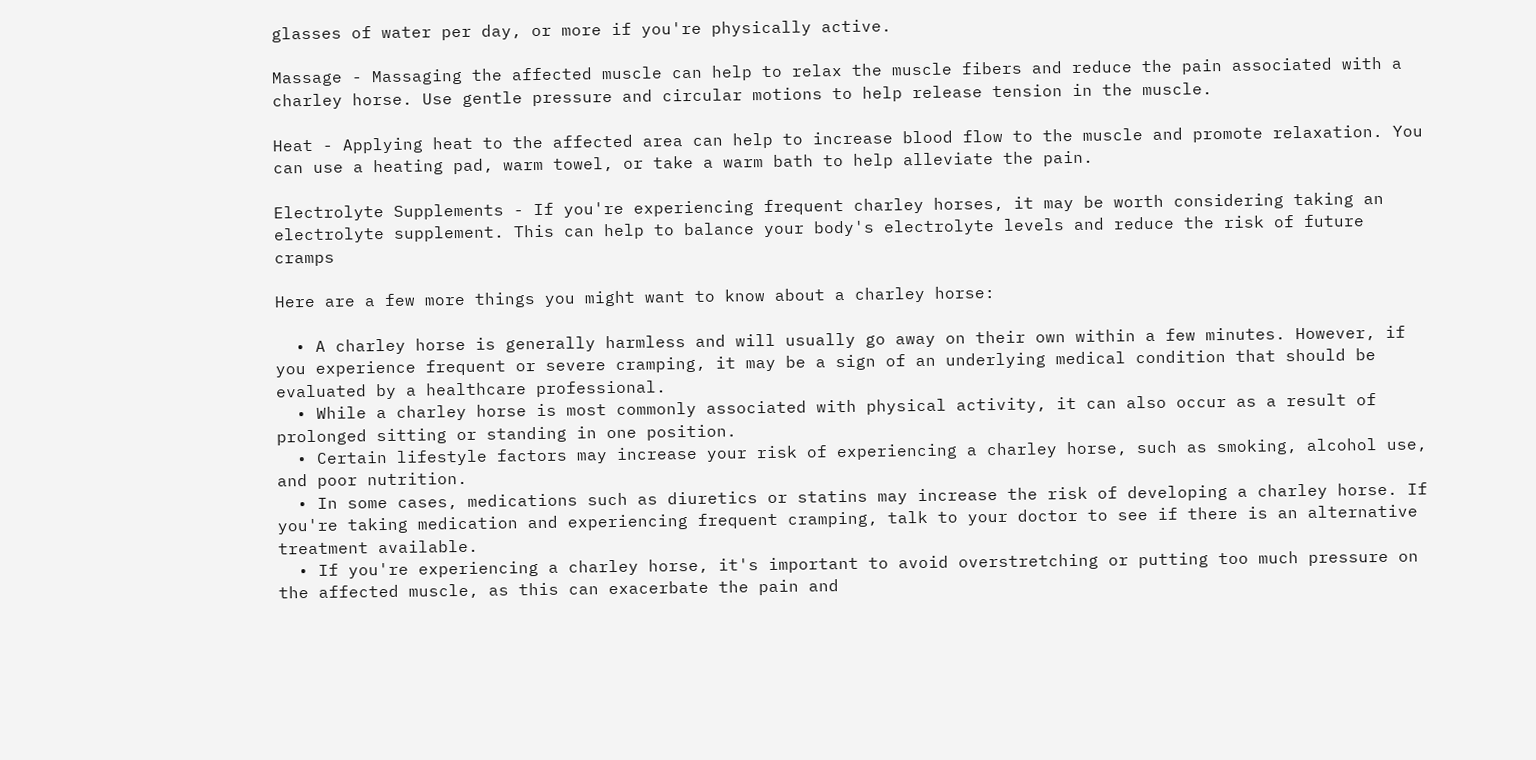glasses of water per day, or more if you're physically active.

Massage - Massaging the affected muscle can help to relax the muscle fibers and reduce the pain associated with a charley horse. Use gentle pressure and circular motions to help release tension in the muscle.

Heat - Applying heat to the affected area can help to increase blood flow to the muscle and promote relaxation. You can use a heating pad, warm towel, or take a warm bath to help alleviate the pain.

Electrolyte Supplements - If you're experiencing frequent charley horses, it may be worth considering taking an electrolyte supplement. This can help to balance your body's electrolyte levels and reduce the risk of future cramps

Here are a few more things you might want to know about a charley horse:

  • A charley horse is generally harmless and will usually go away on their own within a few minutes. However, if you experience frequent or severe cramping, it may be a sign of an underlying medical condition that should be evaluated by a healthcare professional.
  • While a charley horse is most commonly associated with physical activity, it can also occur as a result of prolonged sitting or standing in one position.
  • Certain lifestyle factors may increase your risk of experiencing a charley horse, such as smoking, alcohol use, and poor nutrition.
  • In some cases, medications such as diuretics or statins may increase the risk of developing a charley horse. If you're taking medication and experiencing frequent cramping, talk to your doctor to see if there is an alternative treatment available.
  • If you're experiencing a charley horse, it's important to avoid overstretching or putting too much pressure on the affected muscle, as this can exacerbate the pain and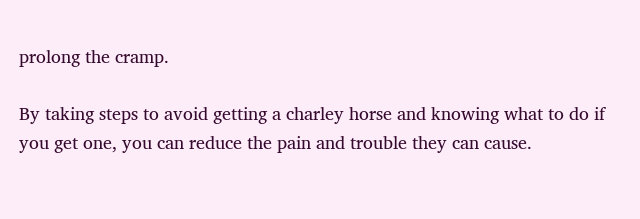prolong the cramp.

By taking steps to avoid getting a charley horse and knowing what to do if you get one, you can reduce the pain and trouble they can cause.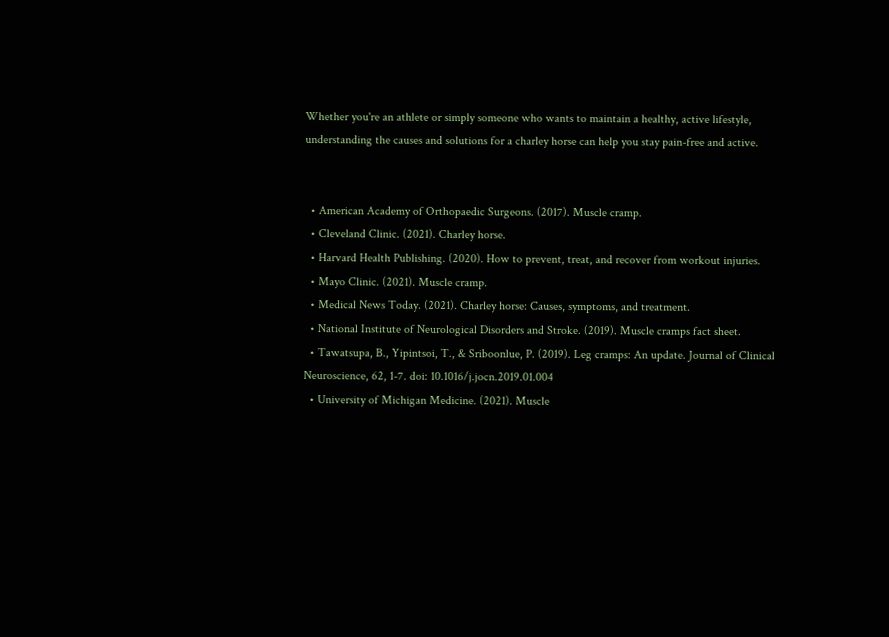Whether you're an athlete or simply someone who wants to maintain a healthy, active lifestyle, understanding the causes and solutions for a charley horse can help you stay pain-free and active.


  • American Academy of Orthopaedic Surgeons. (2017). Muscle cramp.
  • Cleveland Clinic. (2021). Charley horse.
  • Harvard Health Publishing. (2020). How to prevent, treat, and recover from workout injuries.
  • Mayo Clinic. (2021). Muscle cramp.
  • Medical News Today. (2021). Charley horse: Causes, symptoms, and treatment.
  • National Institute of Neurological Disorders and Stroke. (2019). Muscle cramps fact sheet.
  • Tawatsupa, B., Yipintsoi, T., & Sriboonlue, P. (2019). Leg cramps: An update. Journal of Clinical Neuroscience, 62, 1-7. doi: 10.1016/j.jocn.2019.01.004
  • University of Michigan Medicine. (2021). Muscle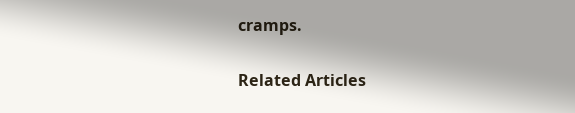cramps.

Related Articles